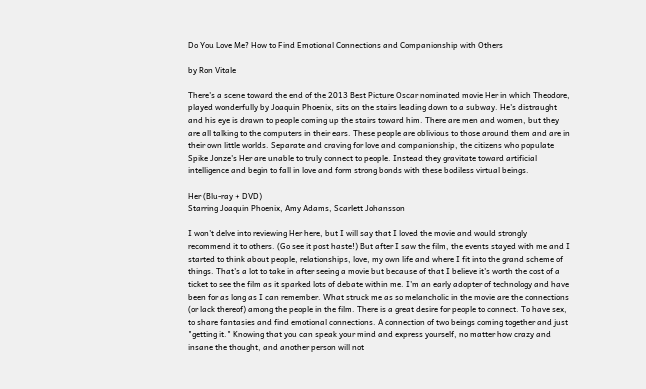Do You Love Me? How to Find Emotional Connections and Companionship with Others

by Ron Vitale

There's a scene toward the end of the 2013 Best Picture Oscar nominated movie Her in which Theodore, played wonderfully by Joaquin Phoenix, sits on the stairs leading down to a subway. He's distraught and his eye is drawn to people coming up the stairs toward him. There are men and women, but they are all talking to the computers in their ears. These people are oblivious to those around them and are in their own little worlds. Separate and craving for love and companionship, the citizens who populate Spike Jonze's Her are unable to truly connect to people. Instead they gravitate toward artificial intelligence and begin to fall in love and form strong bonds with these bodiless virtual beings.

Her (Blu-ray + DVD)
Starring Joaquin Phoenix, Amy Adams, Scarlett Johansson

I won't delve into reviewing Her here, but I will say that I loved the movie and would strongly recommend it to others. (Go see it post haste!) But after I saw the film, the events stayed with me and I started to think about people, relationships, love, my own life and where I fit into the grand scheme of things. That's a lot to take in after seeing a movie but because of that I believe it's worth the cost of a ticket to see the film as it sparked lots of debate within me. I'm an early adopter of technology and have been for as long as I can remember. What struck me as so melancholic in the movie are the connections (or lack thereof) among the people in the film. There is a great desire for people to connect. To have sex, to share fantasies and find emotional connections. A connection of two beings coming together and just "getting it." Knowing that you can speak your mind and express yourself, no matter how crazy and insane the thought, and another person will not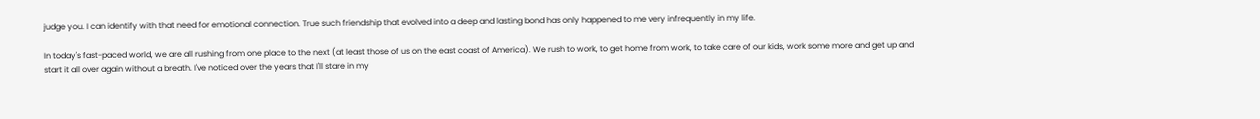judge you. I can identify with that need for emotional connection. True such friendship that evolved into a deep and lasting bond has only happened to me very infrequently in my life.

In today's fast-paced world, we are all rushing from one place to the next (at least those of us on the east coast of America). We rush to work, to get home from work, to take care of our kids, work some more and get up and start it all over again without a breath. I've noticed over the years that I'll stare in my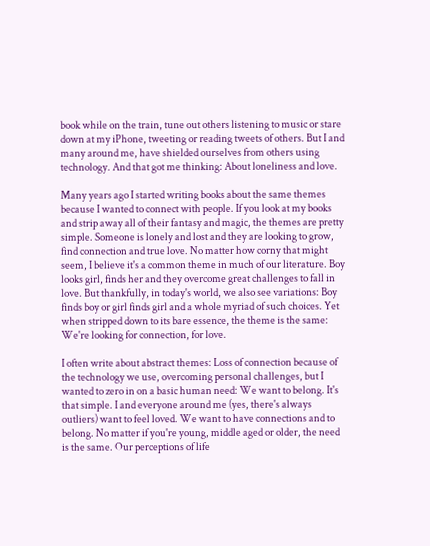book while on the train, tune out others listening to music or stare down at my iPhone, tweeting or reading tweets of others. But I and many around me, have shielded ourselves from others using technology. And that got me thinking: About loneliness and love.

Many years ago I started writing books about the same themes because I wanted to connect with people. If you look at my books and strip away all of their fantasy and magic, the themes are pretty simple. Someone is lonely and lost and they are looking to grow, find connection and true love. No matter how corny that might seem, I believe it's a common theme in much of our literature. Boy looks girl, finds her and they overcome great challenges to fall in love. But thankfully, in today's world, we also see variations: Boy finds boy or girl finds girl and a whole myriad of such choices. Yet when stripped down to its bare essence, the theme is the same: We're looking for connection, for love.

I often write about abstract themes: Loss of connection because of the technology we use, overcoming personal challenges, but I wanted to zero in on a basic human need: We want to belong. It's that simple. I and everyone around me (yes, there's always outliers) want to feel loved. We want to have connections and to belong. No matter if you're young, middle aged or older, the need is the same. Our perceptions of life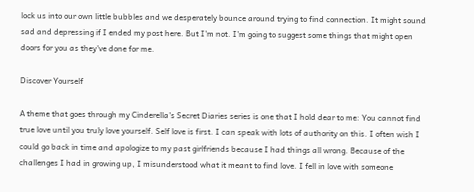lock us into our own little bubbles and we desperately bounce around trying to find connection. It might sound sad and depressing if I ended my post here. But I'm not. I'm going to suggest some things that might open doors for you as they've done for me.

Discover Yourself

A theme that goes through my Cinderella's Secret Diaries series is one that I hold dear to me: You cannot find true love until you truly love yourself. Self love is first. I can speak with lots of authority on this. I often wish I could go back in time and apologize to my past girlfriends because I had things all wrong. Because of the challenges I had in growing up, I misunderstood what it meant to find love. I fell in love with someone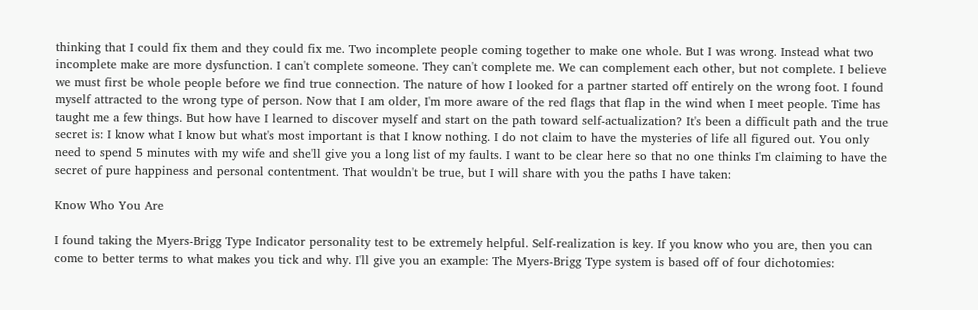thinking that I could fix them and they could fix me. Two incomplete people coming together to make one whole. But I was wrong. Instead what two incomplete make are more dysfunction. I can't complete someone. They can't complete me. We can complement each other, but not complete. I believe we must first be whole people before we find true connection. The nature of how I looked for a partner started off entirely on the wrong foot. I found myself attracted to the wrong type of person. Now that I am older, I'm more aware of the red flags that flap in the wind when I meet people. Time has taught me a few things. But how have I learned to discover myself and start on the path toward self-actualization? It's been a difficult path and the true secret is: I know what I know but what's most important is that I know nothing. I do not claim to have the mysteries of life all figured out. You only need to spend 5 minutes with my wife and she'll give you a long list of my faults. I want to be clear here so that no one thinks I'm claiming to have the secret of pure happiness and personal contentment. That wouldn't be true, but I will share with you the paths I have taken:

Know Who You Are

I found taking the Myers-Brigg Type Indicator personality test to be extremely helpful. Self-realization is key. If you know who you are, then you can come to better terms to what makes you tick and why. I'll give you an example: The Myers-Brigg Type system is based off of four dichotomies: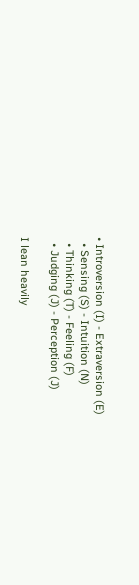• Introversion (I) - Extraversion (E)
  • Sensing (S) - Intuition (N)
  • Thinking (T) - Feeling (F)
  • Judging (J) - Perception (J)

I lean heavily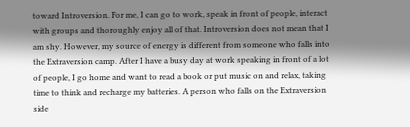toward Introversion. For me, I can go to work, speak in front of people, interact with groups and thoroughly enjoy all of that. Introversion does not mean that I am shy. However, my source of energy is different from someone who falls into the Extraversion camp. After I have a busy day at work speaking in front of a lot of people, I go home and want to read a book or put music on and relax, taking time to think and recharge my batteries. A person who falls on the Extraversion side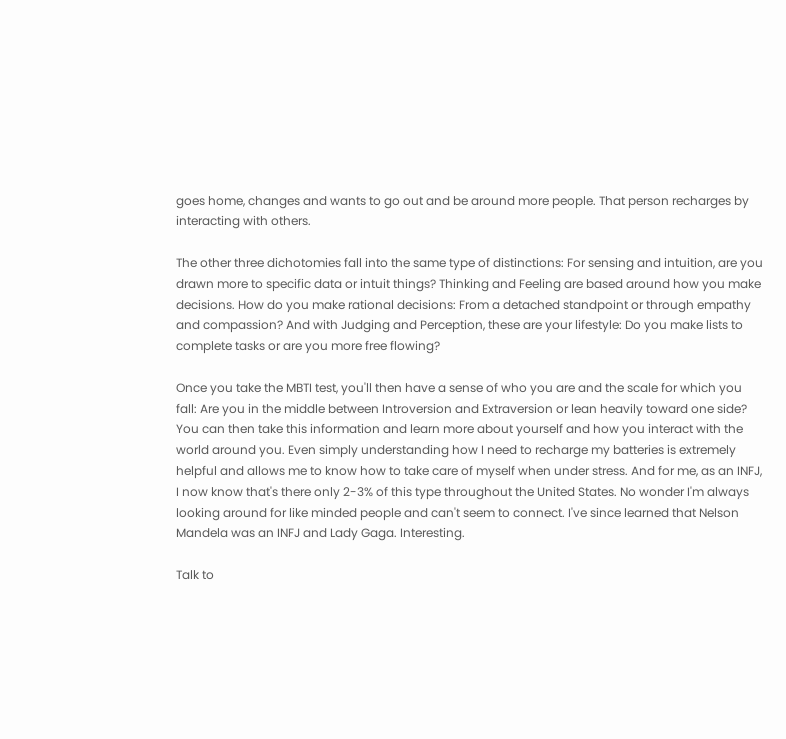goes home, changes and wants to go out and be around more people. That person recharges by interacting with others.

The other three dichotomies fall into the same type of distinctions: For sensing and intuition, are you drawn more to specific data or intuit things? Thinking and Feeling are based around how you make decisions. How do you make rational decisions: From a detached standpoint or through empathy and compassion? And with Judging and Perception, these are your lifestyle: Do you make lists to complete tasks or are you more free flowing?

Once you take the MBTI test, you'll then have a sense of who you are and the scale for which you fall: Are you in the middle between Introversion and Extraversion or lean heavily toward one side? You can then take this information and learn more about yourself and how you interact with the world around you. Even simply understanding how I need to recharge my batteries is extremely helpful and allows me to know how to take care of myself when under stress. And for me, as an INFJ, I now know that's there only 2-3% of this type throughout the United States. No wonder I'm always looking around for like minded people and can't seem to connect. I've since learned that Nelson Mandela was an INFJ and Lady Gaga. Interesting.

Talk to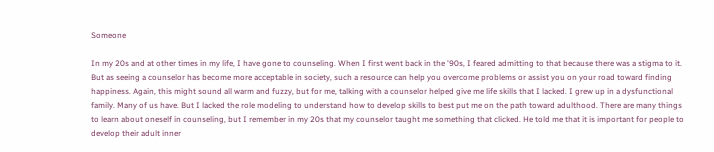Someone

In my 20s and at other times in my life, I have gone to counseling. When I first went back in the '90s, I feared admitting to that because there was a stigma to it. But as seeing a counselor has become more acceptable in society, such a resource can help you overcome problems or assist you on your road toward finding happiness. Again, this might sound all warm and fuzzy, but for me, talking with a counselor helped give me life skills that I lacked. I grew up in a dysfunctional family. Many of us have. But I lacked the role modeling to understand how to develop skills to best put me on the path toward adulthood. There are many things to learn about oneself in counseling, but I remember in my 20s that my counselor taught me something that clicked. He told me that it is important for people to develop their adult inner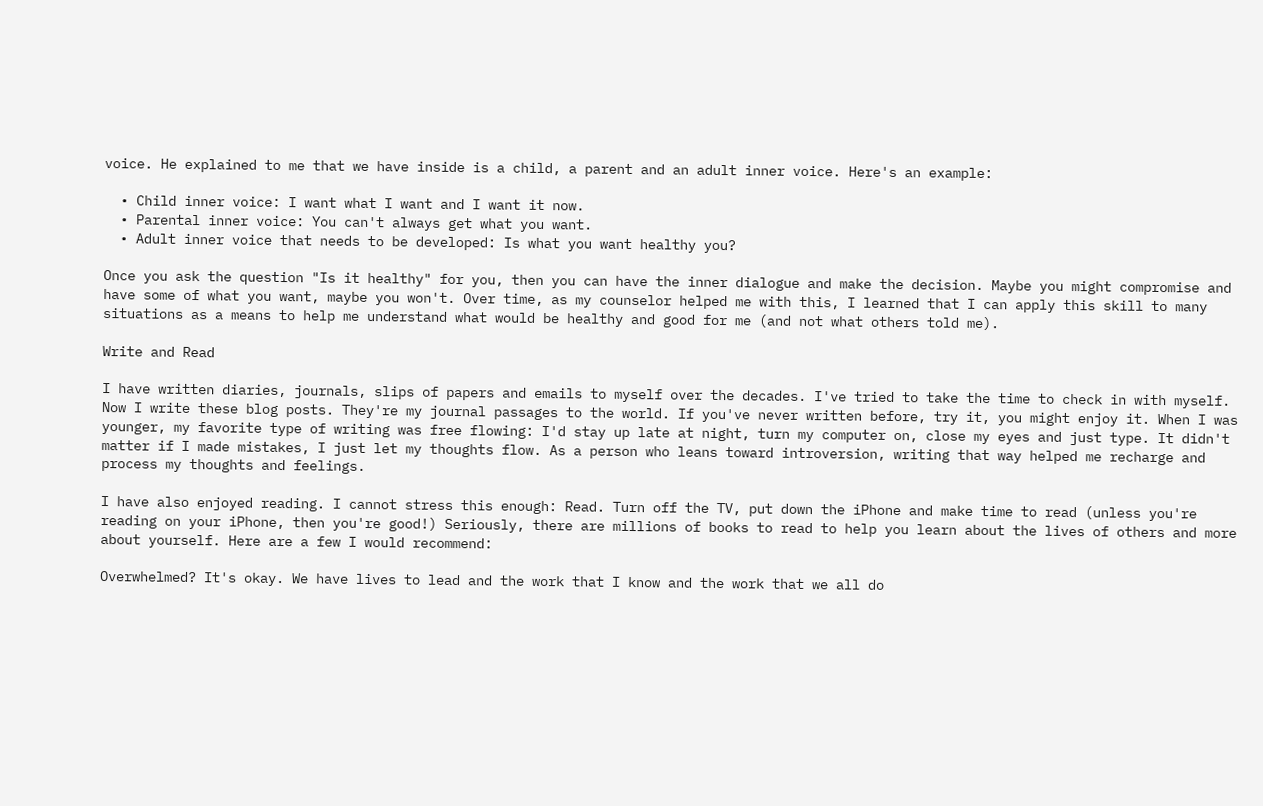voice. He explained to me that we have inside is a child, a parent and an adult inner voice. Here's an example:

  • Child inner voice: I want what I want and I want it now.
  • Parental inner voice: You can't always get what you want.
  • Adult inner voice that needs to be developed: Is what you want healthy you?

Once you ask the question "Is it healthy" for you, then you can have the inner dialogue and make the decision. Maybe you might compromise and have some of what you want, maybe you won't. Over time, as my counselor helped me with this, I learned that I can apply this skill to many situations as a means to help me understand what would be healthy and good for me (and not what others told me).

Write and Read

I have written diaries, journals, slips of papers and emails to myself over the decades. I've tried to take the time to check in with myself. Now I write these blog posts. They're my journal passages to the world. If you've never written before, try it, you might enjoy it. When I was younger, my favorite type of writing was free flowing: I'd stay up late at night, turn my computer on, close my eyes and just type. It didn't matter if I made mistakes, I just let my thoughts flow. As a person who leans toward introversion, writing that way helped me recharge and process my thoughts and feelings.

I have also enjoyed reading. I cannot stress this enough: Read. Turn off the TV, put down the iPhone and make time to read (unless you're reading on your iPhone, then you're good!) Seriously, there are millions of books to read to help you learn about the lives of others and more about yourself. Here are a few I would recommend:

Overwhelmed? It's okay. We have lives to lead and the work that I know and the work that we all do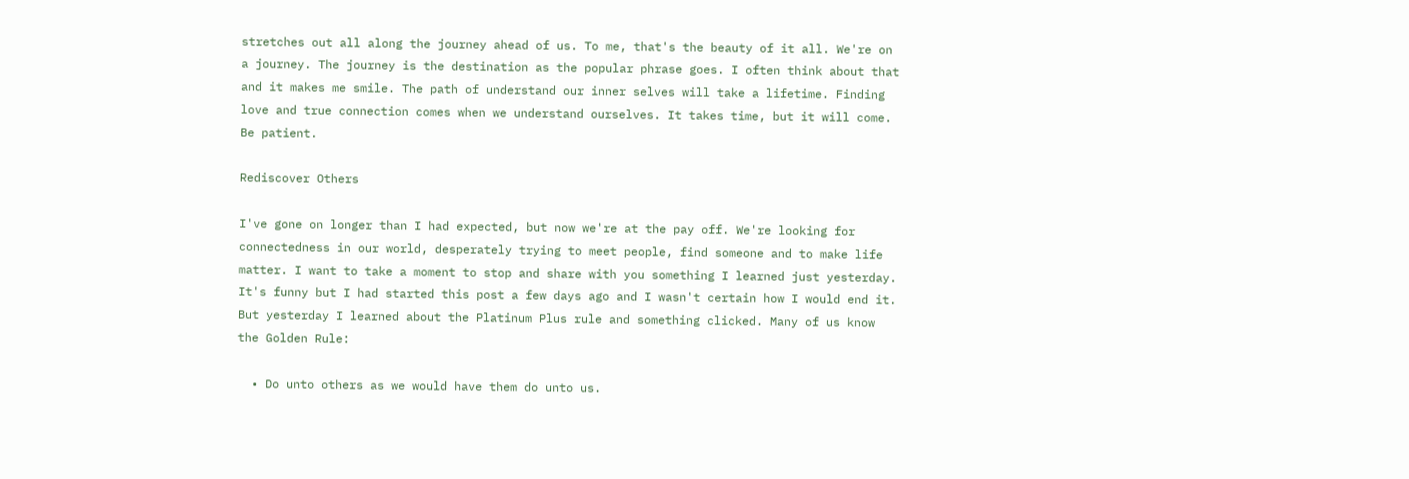stretches out all along the journey ahead of us. To me, that's the beauty of it all. We're on a journey. The journey is the destination as the popular phrase goes. I often think about that and it makes me smile. The path of understand our inner selves will take a lifetime. Finding love and true connection comes when we understand ourselves. It takes time, but it will come. Be patient.

Rediscover Others

I've gone on longer than I had expected, but now we're at the pay off. We're looking for connectedness in our world, desperately trying to meet people, find someone and to make life matter. I want to take a moment to stop and share with you something I learned just yesterday. It's funny but I had started this post a few days ago and I wasn't certain how I would end it. But yesterday I learned about the Platinum Plus rule and something clicked. Many of us know the Golden Rule:

  • Do unto others as we would have them do unto us.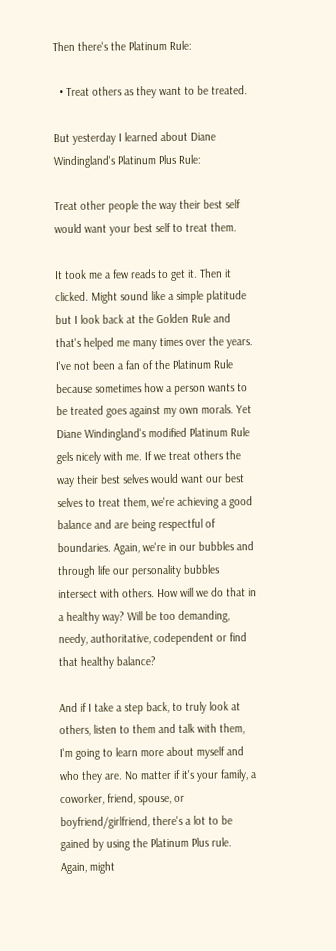Then there's the Platinum Rule:

  • Treat others as they want to be treated.

But yesterday I learned about Diane Windingland's Platinum Plus Rule:

Treat other people the way their best self would want your best self to treat them.

It took me a few reads to get it. Then it clicked. Might sound like a simple platitude but I look back at the Golden Rule and that's helped me many times over the years. I've not been a fan of the Platinum Rule because sometimes how a person wants to be treated goes against my own morals. Yet Diane Windingland's modified Platinum Rule gels nicely with me. If we treat others the way their best selves would want our best selves to treat them, we're achieving a good balance and are being respectful of boundaries. Again, we're in our bubbles and through life our personality bubbles intersect with others. How will we do that in a healthy way? Will be too demanding, needy, authoritative, codependent or find that healthy balance?

And if I take a step back, to truly look at others, listen to them and talk with them, I'm going to learn more about myself and who they are. No matter if it's your family, a coworker, friend, spouse, or boyfriend/girlfriend, there's a lot to be gained by using the Platinum Plus rule. Again, might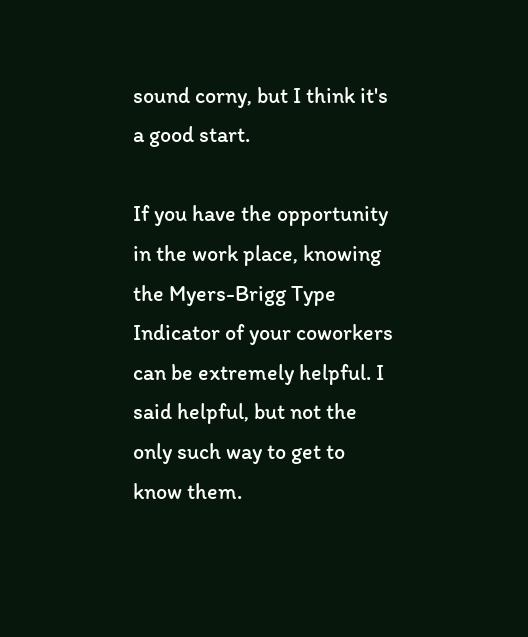sound corny, but I think it's a good start.

If you have the opportunity in the work place, knowing the Myers-Brigg Type Indicator of your coworkers can be extremely helpful. I said helpful, but not the only such way to get to know them.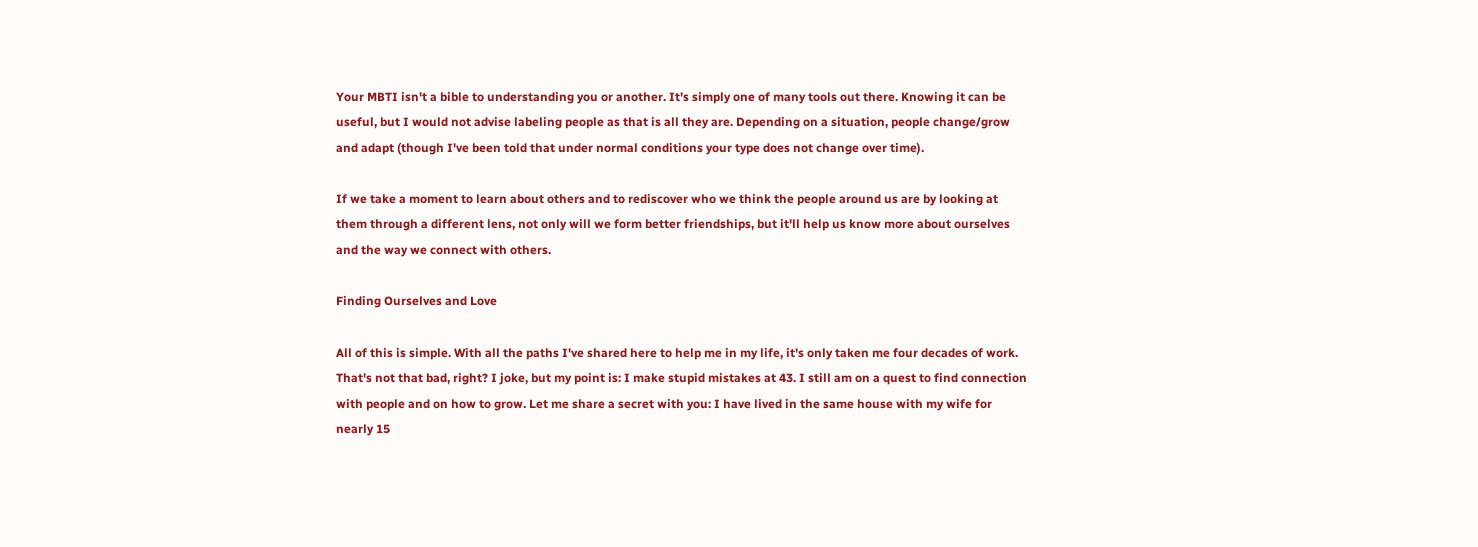Your MBTI isn't a bible to understanding you or another. It's simply one of many tools out there. Knowing it can be useful, but I would not advise labeling people as that is all they are. Depending on a situation, people change/grow and adapt (though I've been told that under normal conditions your type does not change over time).

If we take a moment to learn about others and to rediscover who we think the people around us are by looking at them through a different lens, not only will we form better friendships, but it'll help us know more about ourselves and the way we connect with others.

Finding Ourselves and Love

All of this is simple. With all the paths I've shared here to help me in my life, it's only taken me four decades of work. That's not that bad, right? I joke, but my point is: I make stupid mistakes at 43. I still am on a quest to find connection with people and on how to grow. Let me share a secret with you: I have lived in the same house with my wife for nearly 15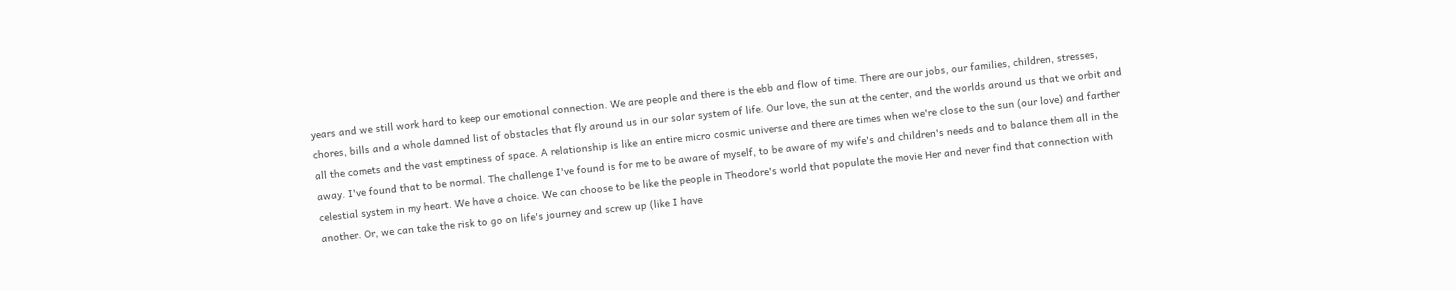years and we still work hard to keep our emotional connection. We are people and there is the ebb and flow of time. There are our jobs, our families, children, stresses, chores, bills and a whole damned list of obstacles that fly around us in our solar system of life. Our love, the sun at the center, and the worlds around us that we orbit and all the comets and the vast emptiness of space. A relationship is like an entire micro cosmic universe and there are times when we're close to the sun (our love) and farther away. I've found that to be normal. The challenge I've found is for me to be aware of myself, to be aware of my wife's and children's needs and to balance them all in the celestial system in my heart. We have a choice. We can choose to be like the people in Theodore's world that populate the movie Her and never find that connection with another. Or, we can take the risk to go on life's journey and screw up (like I have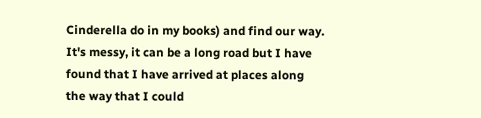Cinderella do in my books) and find our way. It's messy, it can be a long road but I have found that I have arrived at places along the way that I could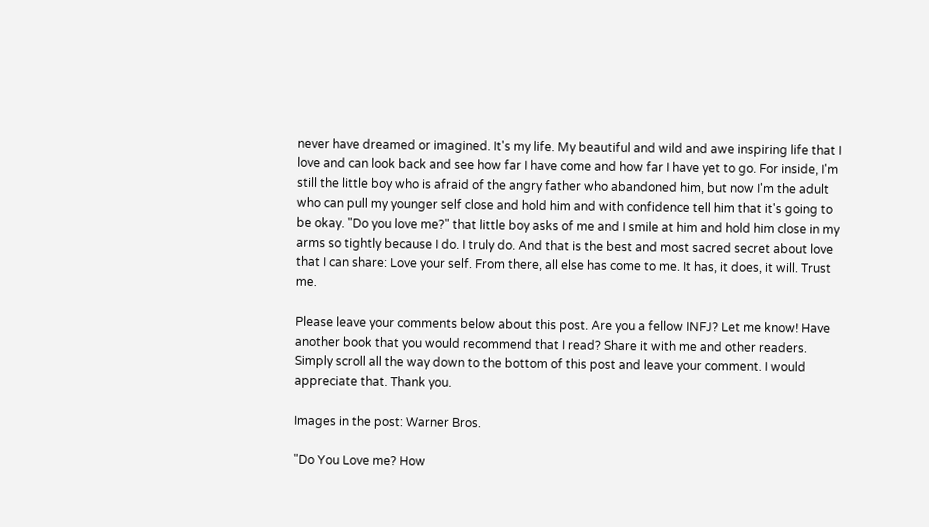never have dreamed or imagined. It's my life. My beautiful and wild and awe inspiring life that I love and can look back and see how far I have come and how far I have yet to go. For inside, I'm still the little boy who is afraid of the angry father who abandoned him, but now I'm the adult who can pull my younger self close and hold him and with confidence tell him that it's going to be okay. "Do you love me?" that little boy asks of me and I smile at him and hold him close in my arms so tightly because I do. I truly do. And that is the best and most sacred secret about love that I can share: Love your self. From there, all else has come to me. It has, it does, it will. Trust me.

Please leave your comments below about this post. Are you a fellow INFJ? Let me know! Have another book that you would recommend that I read? Share it with me and other readers. Simply scroll all the way down to the bottom of this post and leave your comment. I would appreciate that. Thank you.

Images in the post: Warner Bros.

"Do You Love me? How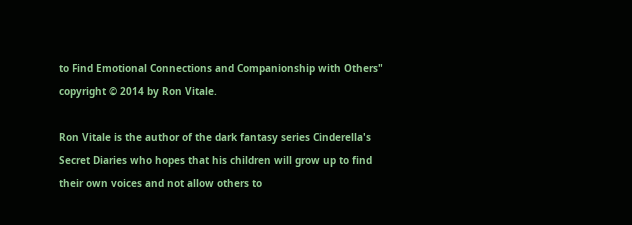to Find Emotional Connections and Companionship with Others" copyright © 2014 by Ron Vitale.

Ron Vitale is the author of the dark fantasy series Cinderella's Secret Diaries who hopes that his children will grow up to find their own voices and not allow others to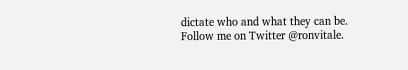dictate who and what they can be. Follow me on Twitter @ronvitale.